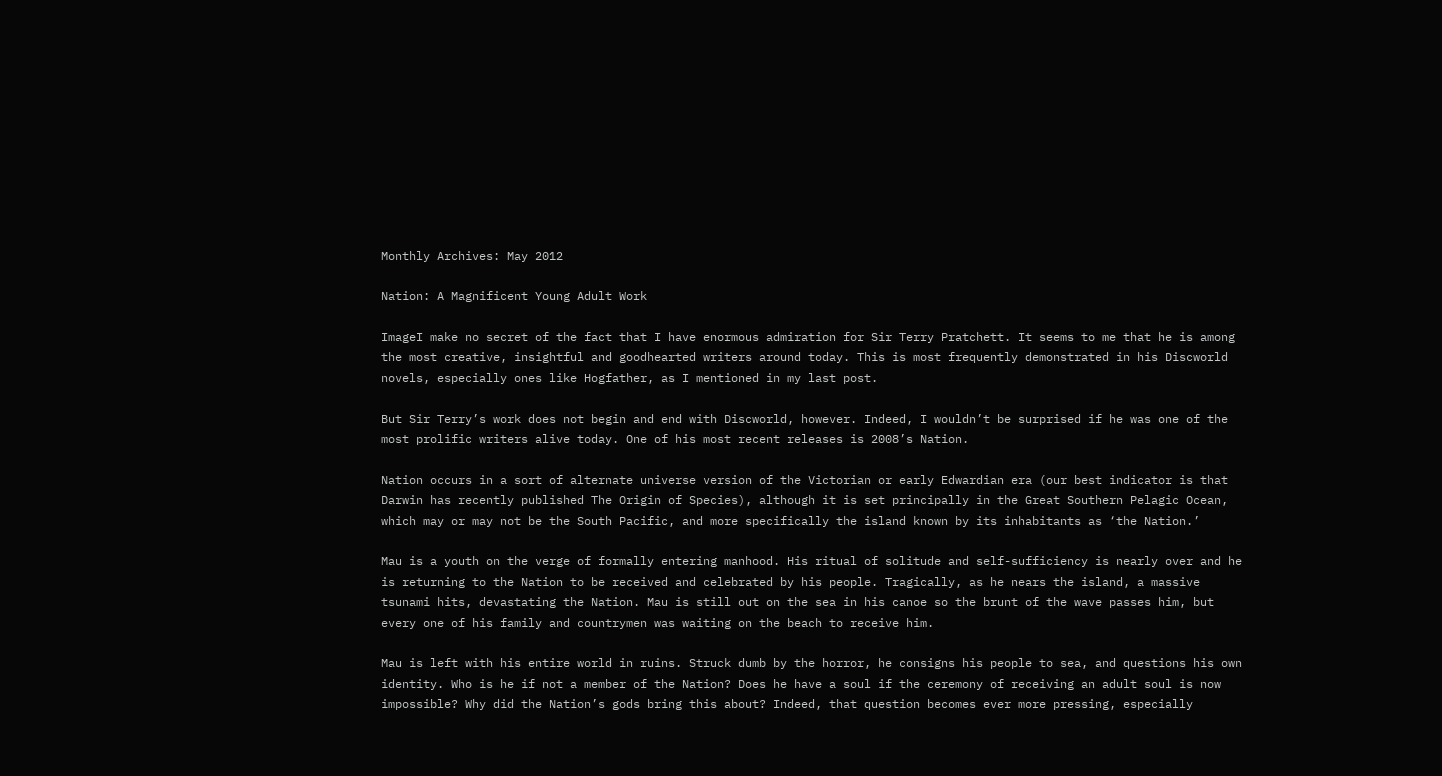Monthly Archives: May 2012

Nation: A Magnificent Young Adult Work

ImageI make no secret of the fact that I have enormous admiration for Sir Terry Pratchett. It seems to me that he is among the most creative, insightful and goodhearted writers around today. This is most frequently demonstrated in his Discworld novels, especially ones like Hogfather, as I mentioned in my last post.

But Sir Terry’s work does not begin and end with Discworld, however. Indeed, I wouldn’t be surprised if he was one of the most prolific writers alive today. One of his most recent releases is 2008’s Nation.

Nation occurs in a sort of alternate universe version of the Victorian or early Edwardian era (our best indicator is that Darwin has recently published The Origin of Species), although it is set principally in the Great Southern Pelagic Ocean, which may or may not be the South Pacific, and more specifically the island known by its inhabitants as ‘the Nation.’

Mau is a youth on the verge of formally entering manhood. His ritual of solitude and self-sufficiency is nearly over and he is returning to the Nation to be received and celebrated by his people. Tragically, as he nears the island, a massive tsunami hits, devastating the Nation. Mau is still out on the sea in his canoe so the brunt of the wave passes him, but every one of his family and countrymen was waiting on the beach to receive him.

Mau is left with his entire world in ruins. Struck dumb by the horror, he consigns his people to sea, and questions his own identity. Who is he if not a member of the Nation? Does he have a soul if the ceremony of receiving an adult soul is now impossible? Why did the Nation’s gods bring this about? Indeed, that question becomes ever more pressing, especially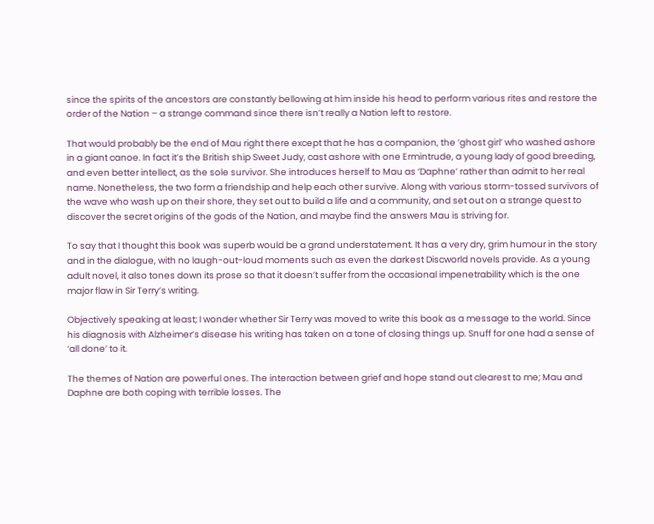since the spirits of the ancestors are constantly bellowing at him inside his head to perform various rites and restore the order of the Nation – a strange command since there isn’t really a Nation left to restore.

That would probably be the end of Mau right there except that he has a companion, the ‘ghost girl’ who washed ashore in a giant canoe. In fact it’s the British ship Sweet Judy, cast ashore with one Ermintrude, a young lady of good breeding, and even better intellect, as the sole survivor. She introduces herself to Mau as ‘Daphne’ rather than admit to her real name. Nonetheless, the two form a friendship and help each other survive. Along with various storm-tossed survivors of the wave who wash up on their shore, they set out to build a life and a community, and set out on a strange quest to discover the secret origins of the gods of the Nation, and maybe find the answers Mau is striving for.

To say that I thought this book was superb would be a grand understatement. It has a very dry, grim humour in the story and in the dialogue, with no laugh-out-loud moments such as even the darkest Discworld novels provide. As a young adult novel, it also tones down its prose so that it doesn’t suffer from the occasional impenetrability which is the one major flaw in Sir Terry’s writing.

Objectively speaking at least; I wonder whether Sir Terry was moved to write this book as a message to the world. Since his diagnosis with Alzheimer’s disease his writing has taken on a tone of closing things up. Snuff for one had a sense of ‘all done’ to it.

The themes of Nation are powerful ones. The interaction between grief and hope stand out clearest to me; Mau and Daphne are both coping with terrible losses. The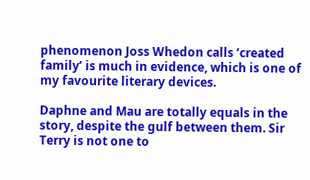phenomenon Joss Whedon calls ‘created family’ is much in evidence, which is one of my favourite literary devices.

Daphne and Mau are totally equals in the story, despite the gulf between them. Sir Terry is not one to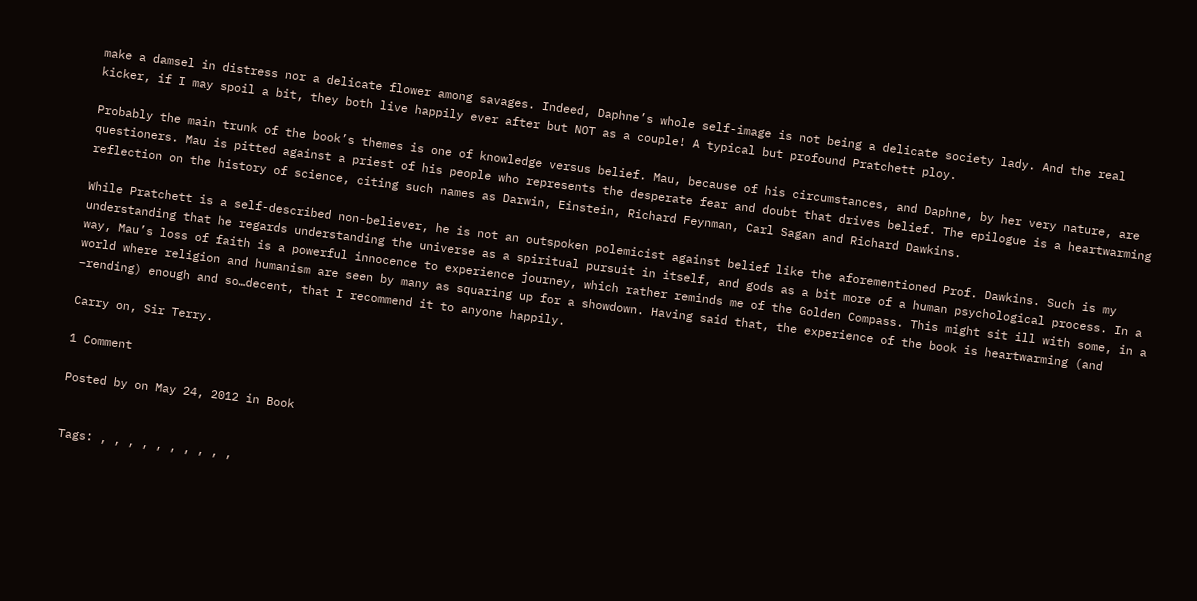make a damsel in distress nor a delicate flower among savages. Indeed, Daphne’s whole self-image is not being a delicate society lady. And the real kicker, if I may spoil a bit, they both live happily ever after but NOT as a couple! A typical but profound Pratchett ploy.

Probably the main trunk of the book’s themes is one of knowledge versus belief. Mau, because of his circumstances, and Daphne, by her very nature, are questioners. Mau is pitted against a priest of his people who represents the desperate fear and doubt that drives belief. The epilogue is a heartwarming reflection on the history of science, citing such names as Darwin, Einstein, Richard Feynman, Carl Sagan and Richard Dawkins.

While Pratchett is a self-described non-believer, he is not an outspoken polemicist against belief like the aforementioned Prof. Dawkins. Such is my understanding that he regards understanding the universe as a spiritual pursuit in itself, and gods as a bit more of a human psychological process. In a way, Mau’s loss of faith is a powerful innocence to experience journey, which rather reminds me of the Golden Compass. This might sit ill with some, in a world where religion and humanism are seen by many as squaring up for a showdown. Having said that, the experience of the book is heartwarming (and –rending) enough and so…decent, that I recommend it to anyone happily.

Carry on, Sir Terry.

1 Comment

Posted by on May 24, 2012 in Book


Tags: , , , , , , , , , ,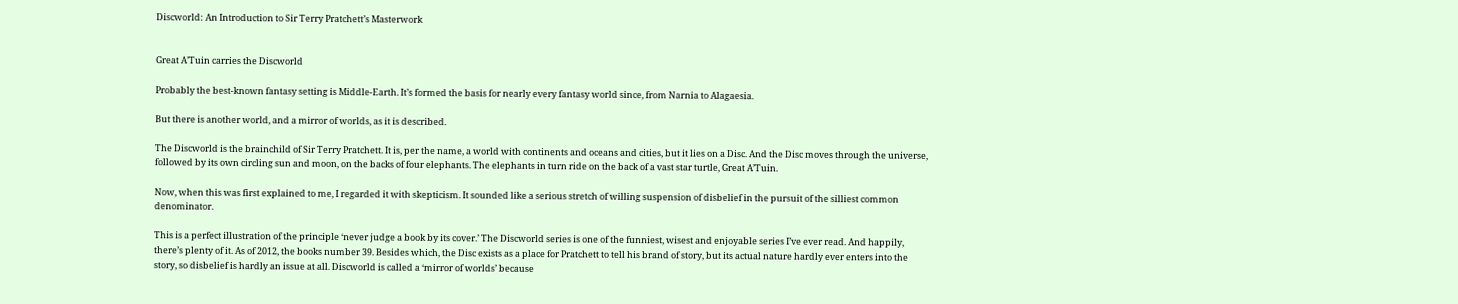Discworld: An Introduction to Sir Terry Pratchett’s Masterwork


Great A’Tuin carries the Discworld

Probably the best-known fantasy setting is Middle-Earth. It’s formed the basis for nearly every fantasy world since, from Narnia to Alagaesia.

But there is another world, and a mirror of worlds, as it is described.

The Discworld is the brainchild of Sir Terry Pratchett. It is, per the name, a world with continents and oceans and cities, but it lies on a Disc. And the Disc moves through the universe, followed by its own circling sun and moon, on the backs of four elephants. The elephants in turn ride on the back of a vast star turtle, Great A’Tuin.

Now, when this was first explained to me, I regarded it with skepticism. It sounded like a serious stretch of willing suspension of disbelief in the pursuit of the silliest common denominator.

This is a perfect illustration of the principle ‘never judge a book by its cover.’ The Discworld series is one of the funniest, wisest and enjoyable series I’ve ever read. And happily, there’s plenty of it. As of 2012, the books number 39. Besides which, the Disc exists as a place for Pratchett to tell his brand of story, but its actual nature hardly ever enters into the story, so disbelief is hardly an issue at all. Discworld is called a ‘mirror of worlds’ because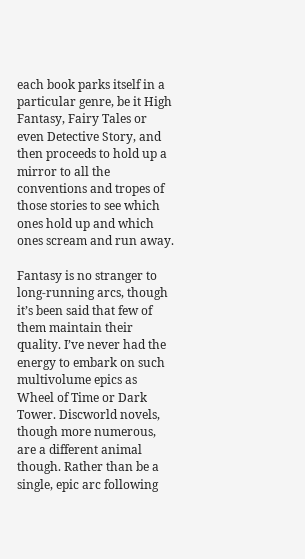each book parks itself in a particular genre, be it High Fantasy, Fairy Tales or even Detective Story, and then proceeds to hold up a mirror to all the conventions and tropes of those stories to see which ones hold up and which ones scream and run away.

Fantasy is no stranger to long-running arcs, though it’s been said that few of them maintain their quality. I’ve never had the energy to embark on such multivolume epics as Wheel of Time or Dark Tower. Discworld novels, though more numerous, are a different animal though. Rather than be a single, epic arc following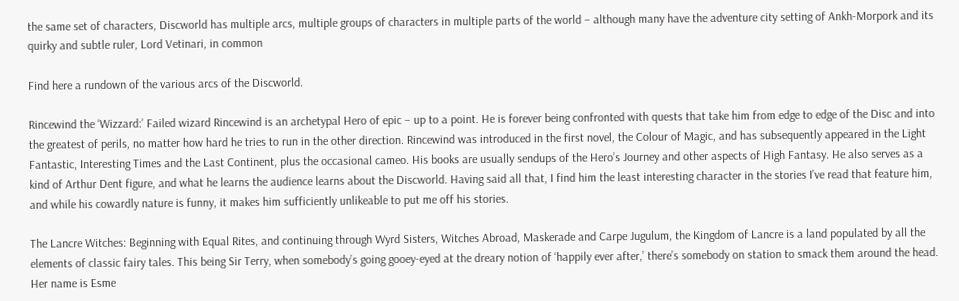the same set of characters, Discworld has multiple arcs, multiple groups of characters in multiple parts of the world – although many have the adventure city setting of Ankh-Morpork and its quirky and subtle ruler, Lord Vetinari, in common

Find here a rundown of the various arcs of the Discworld.

Rincewind the ‘Wizzard:’ Failed wizard Rincewind is an archetypal Hero of epic – up to a point. He is forever being confronted with quests that take him from edge to edge of the Disc and into the greatest of perils, no matter how hard he tries to run in the other direction. Rincewind was introduced in the first novel, the Colour of Magic, and has subsequently appeared in the Light Fantastic, Interesting Times and the Last Continent, plus the occasional cameo. His books are usually sendups of the Hero’s Journey and other aspects of High Fantasy. He also serves as a kind of Arthur Dent figure, and what he learns the audience learns about the Discworld. Having said all that, I find him the least interesting character in the stories I’ve read that feature him, and while his cowardly nature is funny, it makes him sufficiently unlikeable to put me off his stories.

The Lancre Witches: Beginning with Equal Rites, and continuing through Wyrd Sisters, Witches Abroad, Maskerade and Carpe Jugulum, the Kingdom of Lancre is a land populated by all the elements of classic fairy tales. This being Sir Terry, when somebody’s going gooey-eyed at the dreary notion of ‘happily ever after,’ there’s somebody on station to smack them around the head. Her name is Esme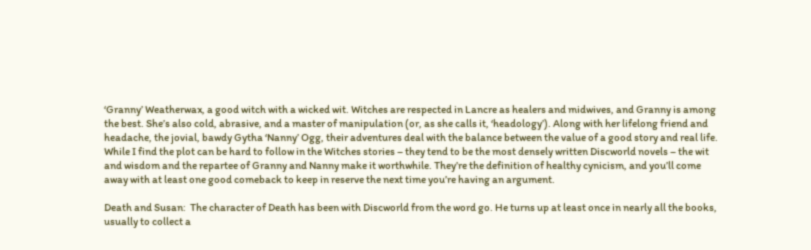‘Granny’ Weatherwax, a good witch with a wicked wit. Witches are respected in Lancre as healers and midwives, and Granny is among the best. She’s also cold, abrasive, and a master of manipulation (or, as she calls it, ‘headology’). Along with her lifelong friend and headache, the jovial, bawdy Gytha ‘Nanny’ Ogg, their adventures deal with the balance between the value of a good story and real life. While I find the plot can be hard to follow in the Witches stories – they tend to be the most densely written Discworld novels – the wit and wisdom and the repartee of Granny and Nanny make it worthwhile. They’re the definition of healthy cynicism, and you’ll come away with at least one good comeback to keep in reserve the next time you’re having an argument.

Death and Susan:  The character of Death has been with Discworld from the word go. He turns up at least once in nearly all the books, usually to collect a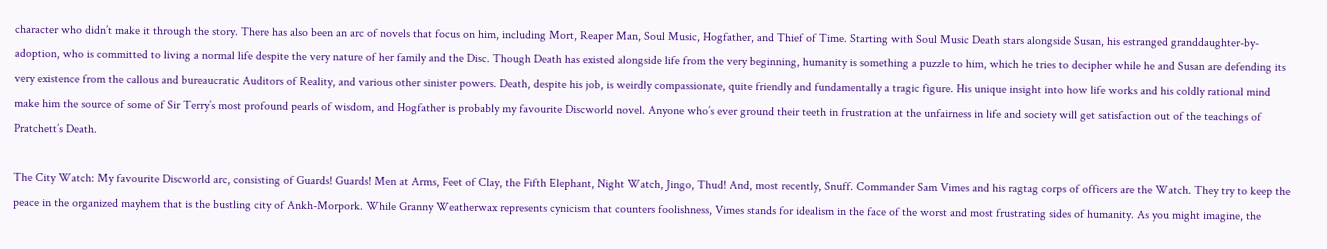character who didn’t make it through the story. There has also been an arc of novels that focus on him, including Mort, Reaper Man, Soul Music, Hogfather, and Thief of Time. Starting with Soul Music Death stars alongside Susan, his estranged granddaughter-by-adoption, who is committed to living a normal life despite the very nature of her family and the Disc. Though Death has existed alongside life from the very beginning, humanity is something a puzzle to him, which he tries to decipher while he and Susan are defending its very existence from the callous and bureaucratic Auditors of Reality, and various other sinister powers. Death, despite his job, is weirdly compassionate, quite friendly and fundamentally a tragic figure. His unique insight into how life works and his coldly rational mind make him the source of some of Sir Terry’s most profound pearls of wisdom, and Hogfather is probably my favourite Discworld novel. Anyone who’s ever ground their teeth in frustration at the unfairness in life and society will get satisfaction out of the teachings of Pratchett’s Death.

The City Watch: My favourite Discworld arc, consisting of Guards! Guards! Men at Arms, Feet of Clay, the Fifth Elephant, Night Watch, Jingo, Thud! And, most recently, Snuff. Commander Sam Vimes and his ragtag corps of officers are the Watch. They try to keep the peace in the organized mayhem that is the bustling city of Ankh-Morpork. While Granny Weatherwax represents cynicism that counters foolishness, Vimes stands for idealism in the face of the worst and most frustrating sides of humanity. As you might imagine, the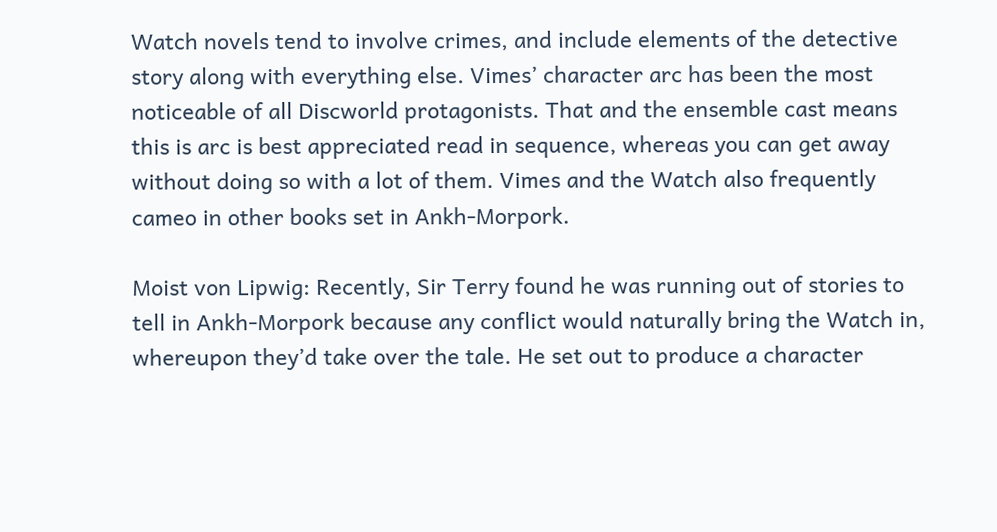Watch novels tend to involve crimes, and include elements of the detective story along with everything else. Vimes’ character arc has been the most noticeable of all Discworld protagonists. That and the ensemble cast means this is arc is best appreciated read in sequence, whereas you can get away without doing so with a lot of them. Vimes and the Watch also frequently cameo in other books set in Ankh-Morpork.

Moist von Lipwig: Recently, Sir Terry found he was running out of stories to tell in Ankh-Morpork because any conflict would naturally bring the Watch in, whereupon they’d take over the tale. He set out to produce a character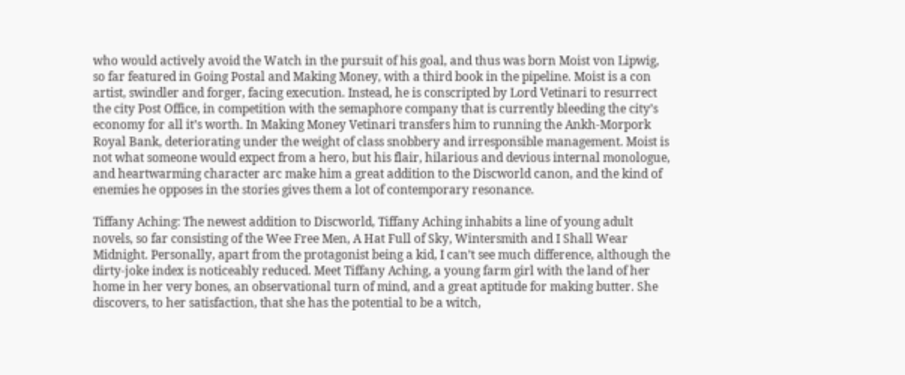who would actively avoid the Watch in the pursuit of his goal, and thus was born Moist von Lipwig, so far featured in Going Postal and Making Money, with a third book in the pipeline. Moist is a con artist, swindler and forger, facing execution. Instead, he is conscripted by Lord Vetinari to resurrect the city Post Office, in competition with the semaphore company that is currently bleeding the city’s economy for all it’s worth. In Making Money Vetinari transfers him to running the Ankh-Morpork Royal Bank, deteriorating under the weight of class snobbery and irresponsible management. Moist is not what someone would expect from a hero, but his flair, hilarious and devious internal monologue, and heartwarming character arc make him a great addition to the Discworld canon, and the kind of enemies he opposes in the stories gives them a lot of contemporary resonance.

Tiffany Aching: The newest addition to Discworld, Tiffany Aching inhabits a line of young adult novels, so far consisting of the Wee Free Men, A Hat Full of Sky, Wintersmith and I Shall Wear Midnight. Personally, apart from the protagonist being a kid, I can’t see much difference, although the dirty-joke index is noticeably reduced. Meet Tiffany Aching, a young farm girl with the land of her home in her very bones, an observational turn of mind, and a great aptitude for making butter. She discovers, to her satisfaction, that she has the potential to be a witch,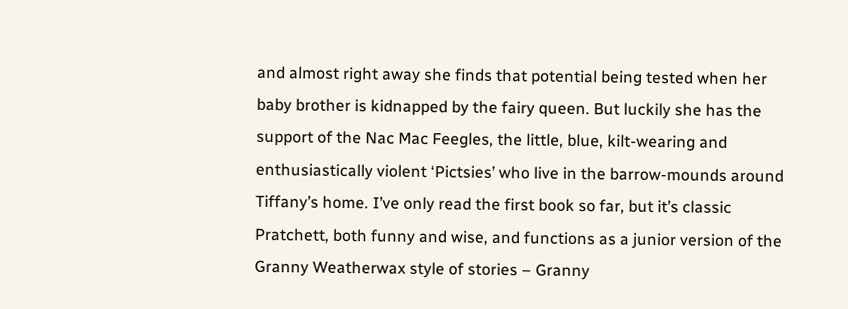and almost right away she finds that potential being tested when her baby brother is kidnapped by the fairy queen. But luckily she has the support of the Nac Mac Feegles, the little, blue, kilt-wearing and enthusiastically violent ‘Pictsies’ who live in the barrow-mounds around Tiffany’s home. I’ve only read the first book so far, but it’s classic Pratchett, both funny and wise, and functions as a junior version of the Granny Weatherwax style of stories – Granny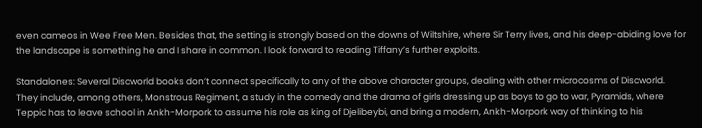even cameos in Wee Free Men. Besides that, the setting is strongly based on the downs of Wiltshire, where Sir Terry lives, and his deep-abiding love for the landscape is something he and I share in common. I look forward to reading Tiffany’s further exploits.

Standalones: Several Discworld books don’t connect specifically to any of the above character groups, dealing with other microcosms of Discworld. They include, among others, Monstrous Regiment, a study in the comedy and the drama of girls dressing up as boys to go to war, Pyramids, where Teppic has to leave school in Ankh-Morpork to assume his role as king of Djelibeybi, and bring a modern, Ankh-Morpork way of thinking to his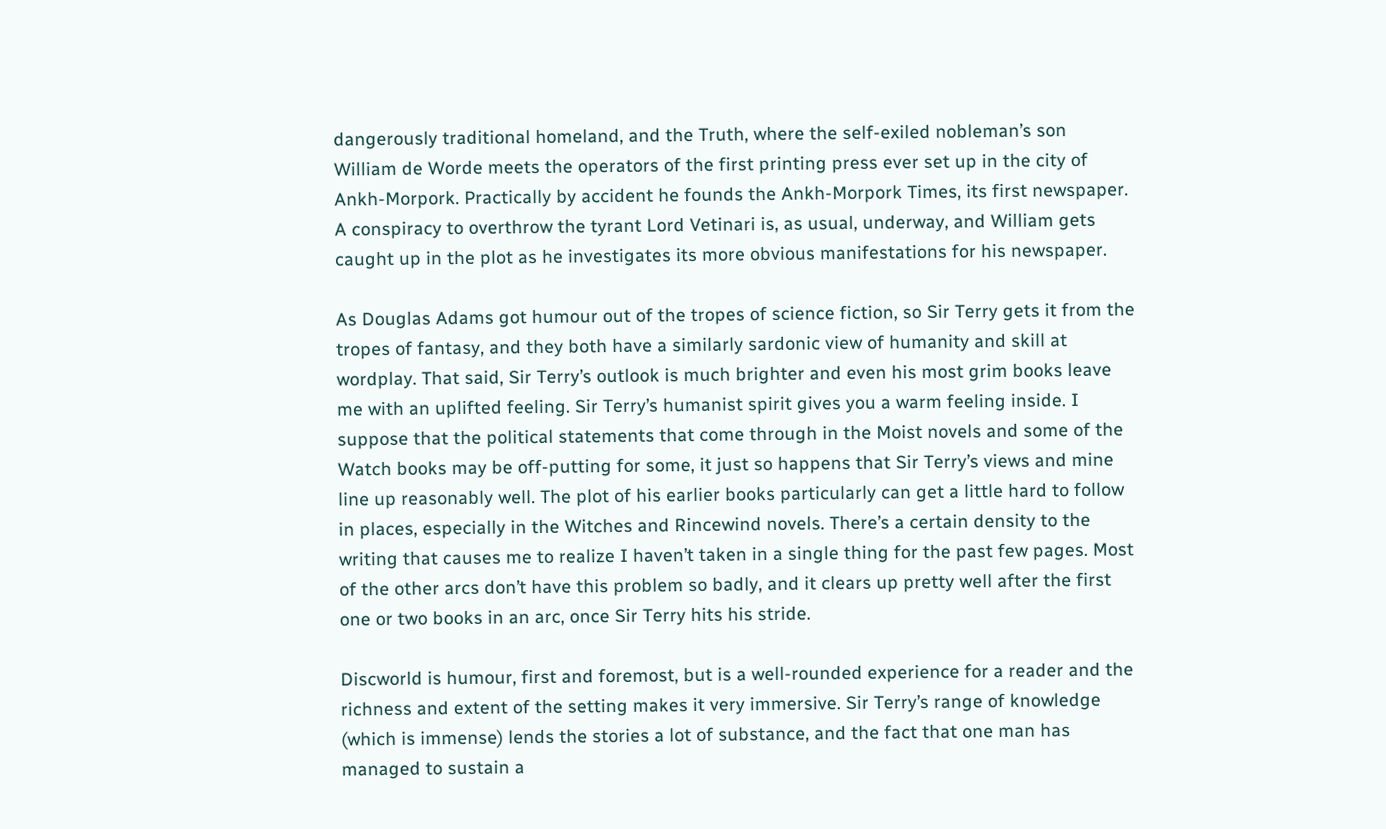dangerously traditional homeland, and the Truth, where the self-exiled nobleman’s son William de Worde meets the operators of the first printing press ever set up in the city of Ankh-Morpork. Practically by accident he founds the Ankh-Morpork Times, its first newspaper. A conspiracy to overthrow the tyrant Lord Vetinari is, as usual, underway, and William gets caught up in the plot as he investigates its more obvious manifestations for his newspaper.

As Douglas Adams got humour out of the tropes of science fiction, so Sir Terry gets it from the tropes of fantasy, and they both have a similarly sardonic view of humanity and skill at wordplay. That said, Sir Terry’s outlook is much brighter and even his most grim books leave me with an uplifted feeling. Sir Terry’s humanist spirit gives you a warm feeling inside. I suppose that the political statements that come through in the Moist novels and some of the Watch books may be off-putting for some, it just so happens that Sir Terry’s views and mine line up reasonably well. The plot of his earlier books particularly can get a little hard to follow in places, especially in the Witches and Rincewind novels. There’s a certain density to the writing that causes me to realize I haven’t taken in a single thing for the past few pages. Most of the other arcs don’t have this problem so badly, and it clears up pretty well after the first one or two books in an arc, once Sir Terry hits his stride.

Discworld is humour, first and foremost, but is a well-rounded experience for a reader and the richness and extent of the setting makes it very immersive. Sir Terry’s range of knowledge (which is immense) lends the stories a lot of substance, and the fact that one man has managed to sustain a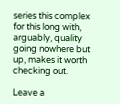series this complex for this long with, arguably, quality going nowhere but up, makes it worth checking out.

Leave a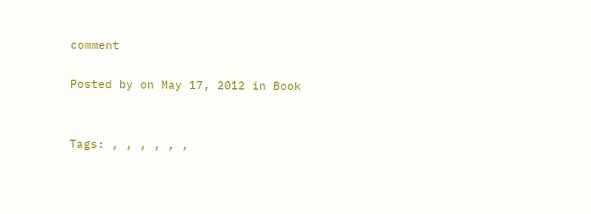comment

Posted by on May 17, 2012 in Book


Tags: , , , , , ,